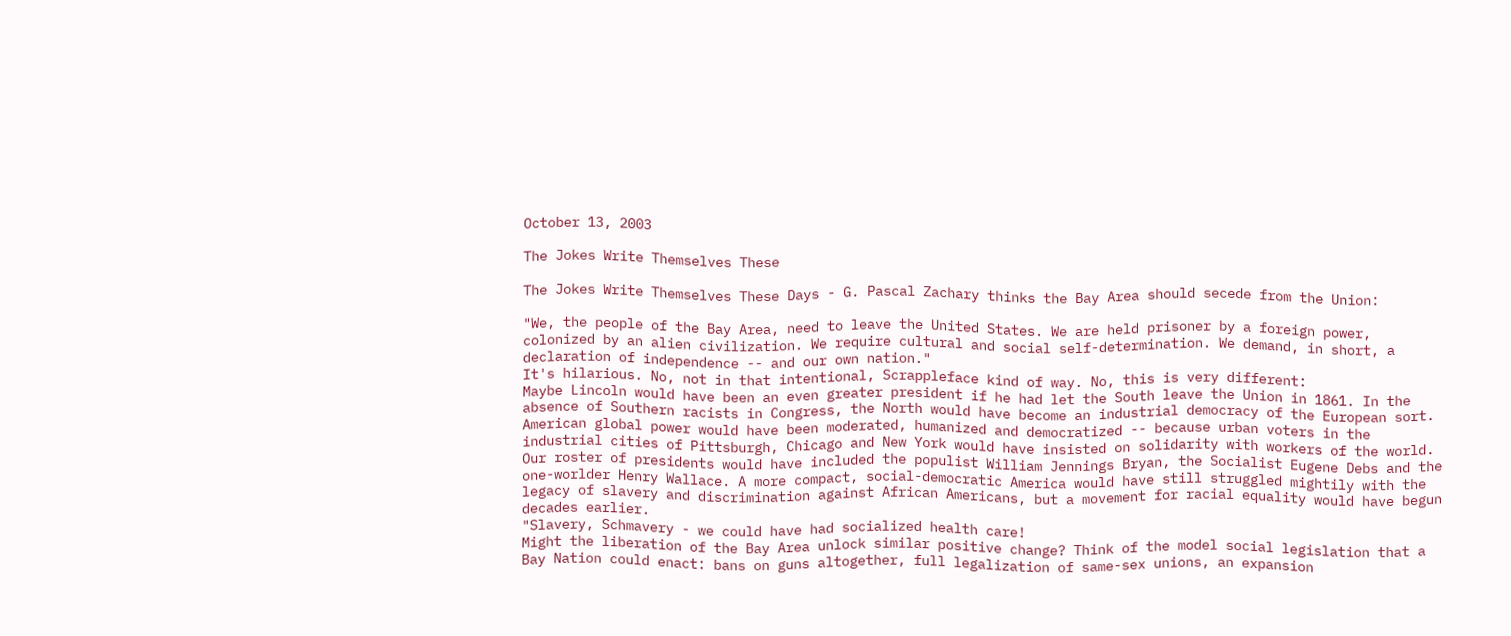October 13, 2003

The Jokes Write Themselves These

The Jokes Write Themselves These Days - G. Pascal Zachary thinks the Bay Area should secede from the Union:

"We, the people of the Bay Area, need to leave the United States. We are held prisoner by a foreign power, colonized by an alien civilization. We require cultural and social self-determination. We demand, in short, a declaration of independence -- and our own nation."
It's hilarious. No, not in that intentional, Scrappleface kind of way. No, this is very different:
Maybe Lincoln would have been an even greater president if he had let the South leave the Union in 1861. In the absence of Southern racists in Congress, the North would have become an industrial democracy of the European sort. American global power would have been moderated, humanized and democratized -- because urban voters in the industrial cities of Pittsburgh, Chicago and New York would have insisted on solidarity with workers of the world. Our roster of presidents would have included the populist William Jennings Bryan, the Socialist Eugene Debs and the one-worlder Henry Wallace. A more compact, social-democratic America would have still struggled mightily with the legacy of slavery and discrimination against African Americans, but a movement for racial equality would have begun decades earlier.
"Slavery, Schmavery - we could have had socialized health care!
Might the liberation of the Bay Area unlock similar positive change? Think of the model social legislation that a Bay Nation could enact: bans on guns altogether, full legalization of same-sex unions, an expansion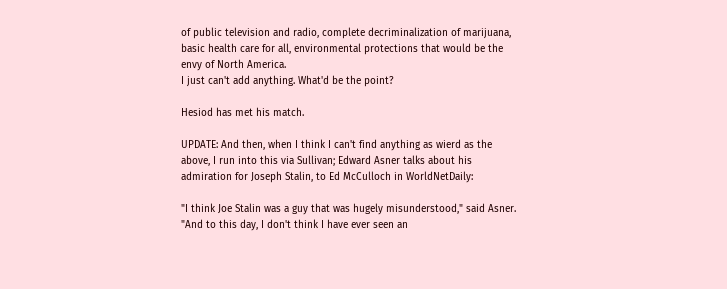of public television and radio, complete decriminalization of marijuana, basic health care for all, environmental protections that would be the envy of North America.
I just can't add anything. What'd be the point?

Hesiod has met his match.

UPDATE: And then, when I think I can't find anything as wierd as the above, I run into this via Sullivan; Edward Asner talks about his admiration for Joseph Stalin, to Ed McCulloch in WorldNetDaily:

"I think Joe Stalin was a guy that was hugely misunderstood," said Asner. "And to this day, I don't think I have ever seen an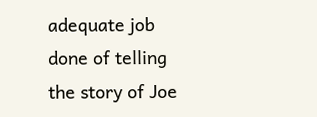adequate job done of telling the story of Joe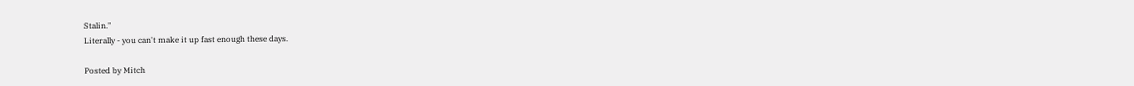Stalin."
Literally - you can't make it up fast enough these days.

Posted by Mitch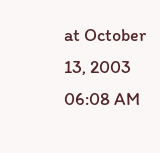at October 13, 2003 06:08 AM